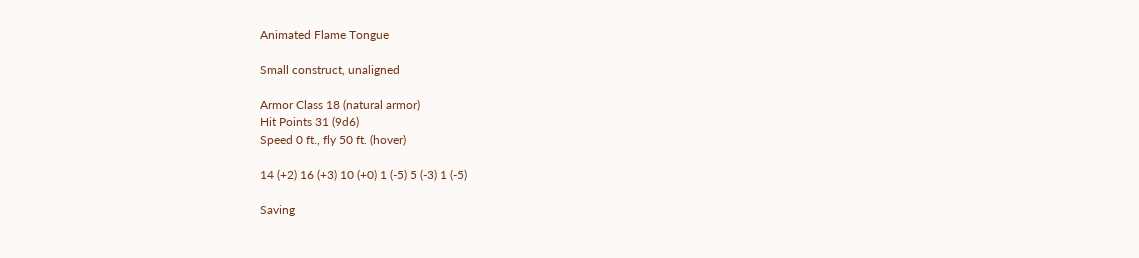Animated Flame Tongue

Small construct, unaligned

Armor Class 18 (natural armor)
Hit Points 31 (9d6)
Speed 0 ft., fly 50 ft. (hover)

14 (+2) 16 (+3) 10 (+0) 1 (-5) 5 (-3) 1 (-5)

Saving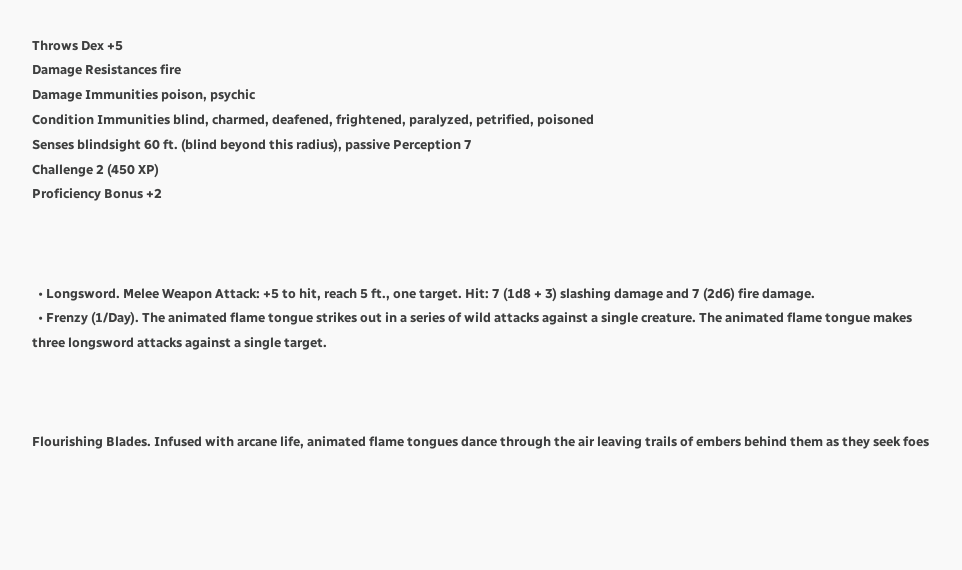Throws Dex +5
Damage Resistances fire
Damage Immunities poison, psychic
Condition Immunities blind, charmed, deafened, frightened, paralyzed, petrified, poisoned
Senses blindsight 60 ft. (blind beyond this radius), passive Perception 7
Challenge 2 (450 XP)
Proficiency Bonus +2



  • Longsword. Melee Weapon Attack: +5 to hit, reach 5 ft., one target. Hit: 7 (1d8 + 3) slashing damage and 7 (2d6) fire damage.
  • Frenzy (1/Day). The animated flame tongue strikes out in a series of wild attacks against a single creature. The animated flame tongue makes three longsword attacks against a single target.



Flourishing Blades. Infused with arcane life, animated flame tongues dance through the air leaving trails of embers behind them as they seek foes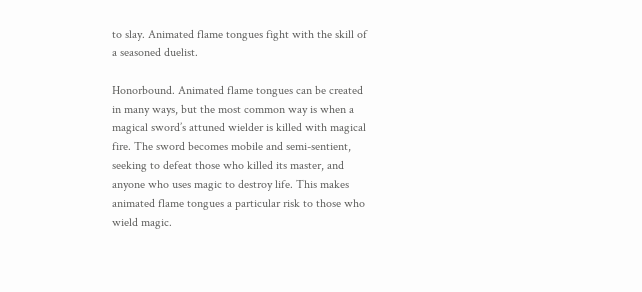to slay. Animated flame tongues fight with the skill of a seasoned duelist.

Honorbound. Animated flame tongues can be created in many ways, but the most common way is when a magical sword’s attuned wielder is killed with magical fire. The sword becomes mobile and semi-sentient, seeking to defeat those who killed its master, and anyone who uses magic to destroy life. This makes animated flame tongues a particular risk to those who wield magic.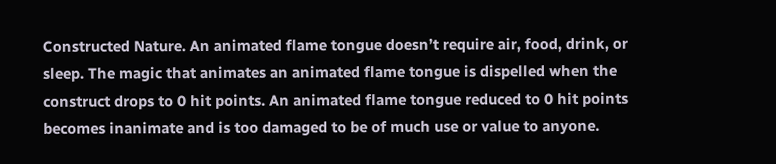Constructed Nature. An animated flame tongue doesn’t require air, food, drink, or sleep. The magic that animates an animated flame tongue is dispelled when the construct drops to 0 hit points. An animated flame tongue reduced to 0 hit points becomes inanimate and is too damaged to be of much use or value to anyone.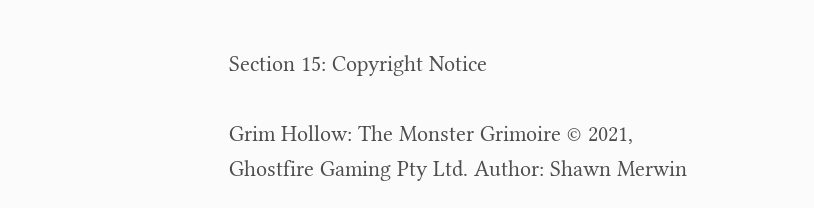Section 15: Copyright Notice

Grim Hollow: The Monster Grimoire © 2021, Ghostfire Gaming Pty Ltd. Author: Shawn Merwin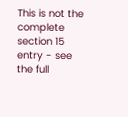This is not the complete section 15 entry - see the full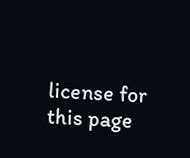license for this page